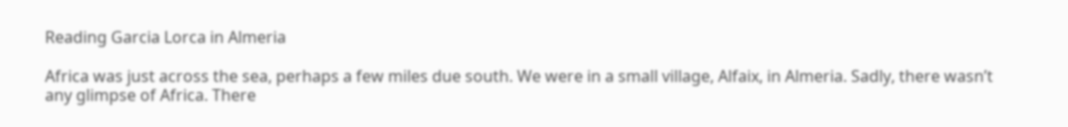Reading Garcia Lorca in Almeria

Africa was just across the sea, perhaps a few miles due south. We were in a small village, Alfaix, in Almeria. Sadly, there wasn’t any glimpse of Africa. There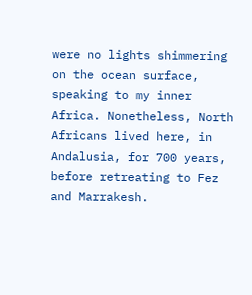were no lights shimmering on the ocean surface, speaking to my inner Africa. Nonetheless, North Africans lived here, in Andalusia, for 700 years, before retreating to Fez and Marrakesh.